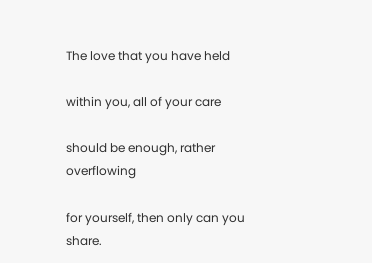The love that you have held

within you, all of your care

should be enough, rather overflowing

for yourself, then only can you share.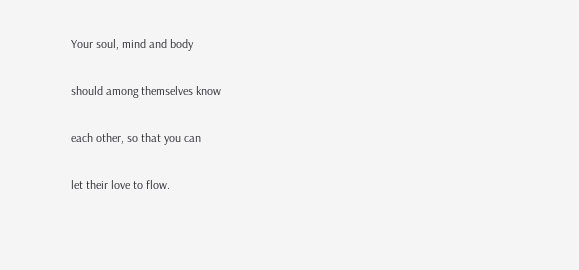Your soul, mind and body

should among themselves know

each other, so that you can

let their love to flow.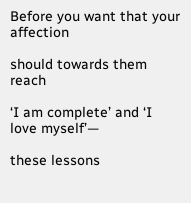Before you want that your affection

should towards them reach

‘I am complete’ and ‘I love myself’—

these lessons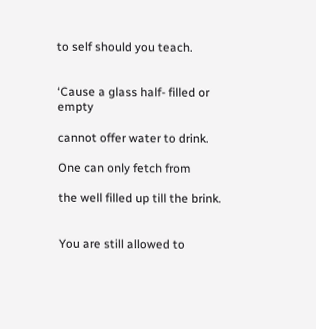to self should you teach.


‘Cause a glass half- filled or empty

cannot offer water to drink.

One can only fetch from

the well filled up till the brink.


You are still allowed to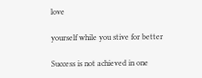love

yourself while you stive for better

Success is not achieved in one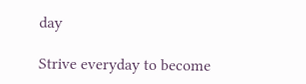day

Strive everyday to become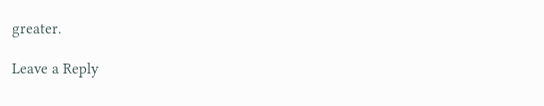greater.

Leave a Reply